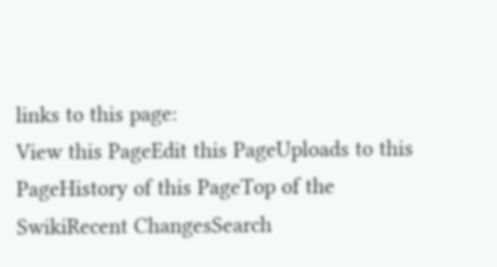links to this page:
View this PageEdit this PageUploads to this PageHistory of this PageTop of the SwikiRecent ChangesSearch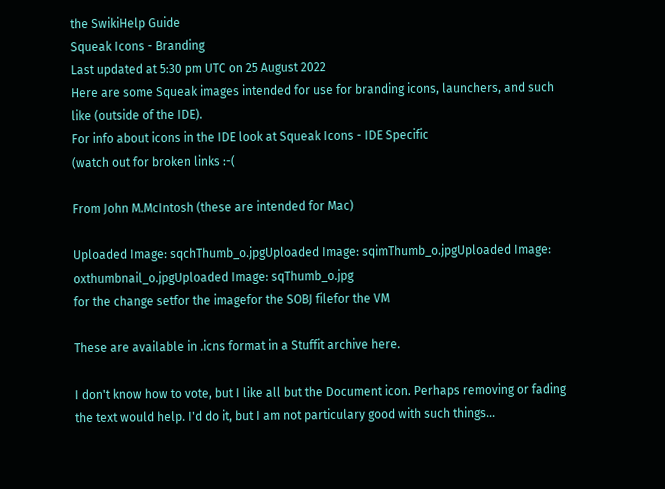the SwikiHelp Guide
Squeak Icons - Branding
Last updated at 5:30 pm UTC on 25 August 2022
Here are some Squeak images intended for use for branding icons, launchers, and such like (outside of the IDE).
For info about icons in the IDE look at Squeak Icons - IDE Specific
(watch out for broken links :-(

From John M.McIntosh (these are intended for Mac)

Uploaded Image: sqchThumb_o.jpgUploaded Image: sqimThumb_o.jpgUploaded Image: oxthumbnail_o.jpgUploaded Image: sqThumb_o.jpg
for the change setfor the imagefor the SOBJ filefor the VM

These are available in .icns format in a Stuffit archive here.

I don't know how to vote, but I like all but the Document icon. Perhaps removing or fading the text would help. I'd do it, but I am not particulary good with such things...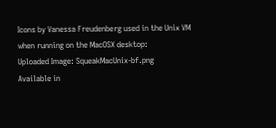Icons by Vanessa Freudenberg used in the Unix VM when running on the MacOSX desktop:
Uploaded Image: SqueakMacUnix-bf.png
Available in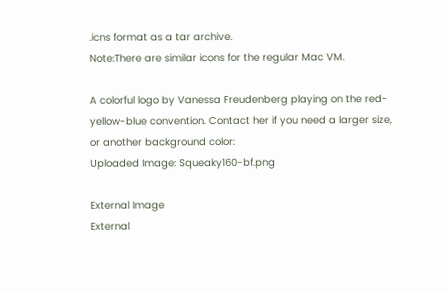.icns format as a tar archive.
Note:There are similar icons for the regular Mac VM.

A colorful logo by Vanessa Freudenberg playing on the red-yellow-blue convention. Contact her if you need a larger size, or another background color:
Uploaded Image: Squeaky160-bf.png

External Image
External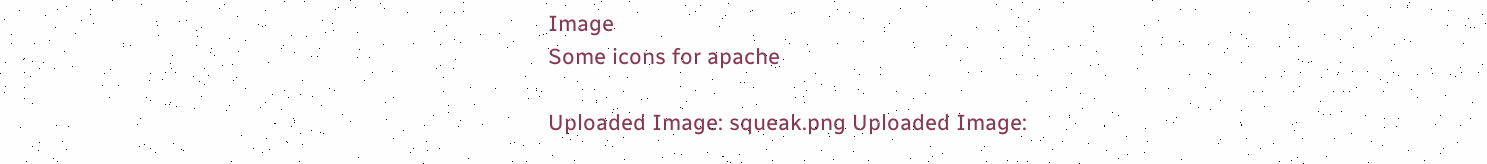Image
Some icons for apache

Uploaded Image: squeak.png Uploaded Image: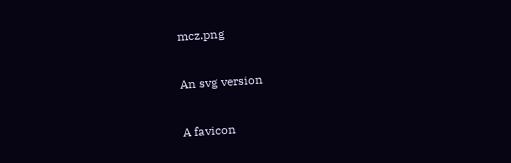mcz.png

An svg version

A favicon